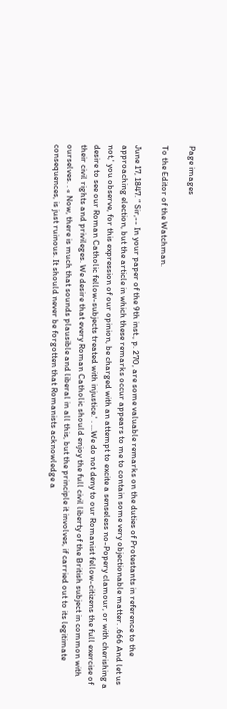Page images

To the Editor of the Watchman.

June 17, 1847. “ Sir,-- In your paper of the 9th inst., p. 270, are some valuable remarks on the duties of Protestants in reference to the approaching election, but the article in which these remarks occur appears to me to contain some very objectionable matter. .666 And let us not,' you observe, for this expression of our opinion, be charged with an attempt to excite a senseless no-Popery clamour, or with cherishing a desire to see our Roman Catholic fellow-subjects treated with injustice.' . ...We do not deny to our Romanist fellow-citizens the full exercise of their civil rights and privileges. We desire that every Roman Catholic should enjoy the full civil liberty of the British subject in common with ourselves. . « Now, there is much that sounds plausible and liberal in all this, but the principle it involves, if carried out to its legitimate consequences, is just ruinous. It should never be forgotten that Romanists acknowledge a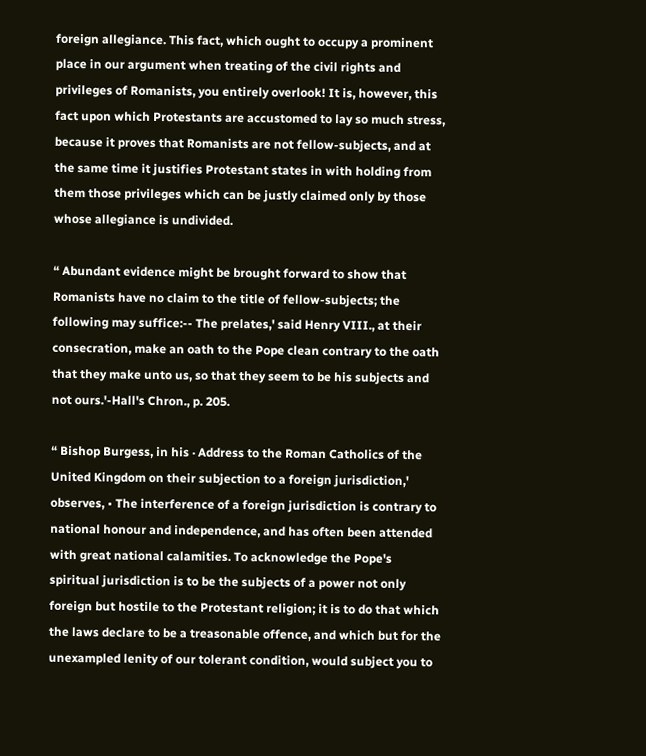foreign allegiance. This fact, which ought to occupy a prominent place in our argument when treating of the civil rights and privileges of Romanists, you entirely overlook! It is, however, this fact upon which Protestants are accustomed to lay so much stress, because it proves that Romanists are not fellow-subjects, and at the same time it justifies Protestant states in with holding from them those privileges which can be justly claimed only by those whose allegiance is undivided.

“ Abundant evidence might be brought forward to show that Romanists have no claim to the title of fellow-subjects; the following may suffice:-- The prelates,' said Henry VIII., at their consecration, make an oath to the Pope clean contrary to the oath that they make unto us, so that they seem to be his subjects and not ours.'-Hall's Chron., p. 205.

“ Bishop Burgess, in his · Address to the Roman Catholics of the United Kingdom on their subjection to a foreign jurisdiction,' observes, • The interference of a foreign jurisdiction is contrary to national honour and independence, and has often been attended with great national calamities. To acknowledge the Pope's spiritual jurisdiction is to be the subjects of a power not only foreign but hostile to the Protestant religion; it is to do that which the laws declare to be a treasonable offence, and which but for the unexampled lenity of our tolerant condition, would subject you to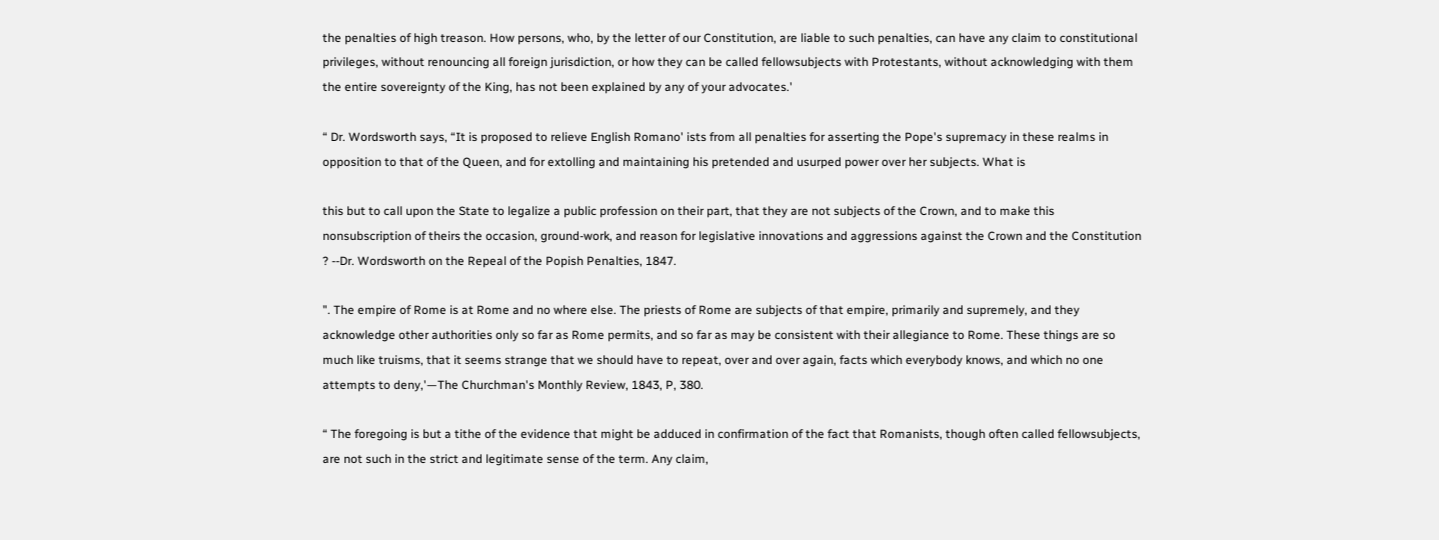the penalties of high treason. How persons, who, by the letter of our Constitution, are liable to such penalties, can have any claim to constitutional privileges, without renouncing all foreign jurisdiction, or how they can be called fellowsubjects with Protestants, without acknowledging with them the entire sovereignty of the King, has not been explained by any of your advocates.'

“ Dr. Wordsworth says, “It is proposed to relieve English Romano' ists from all penalties for asserting the Pope's supremacy in these realms in opposition to that of the Queen, and for extolling and maintaining his pretended and usurped power over her subjects. What is

this but to call upon the State to legalize a public profession on their part, that they are not subjects of the Crown, and to make this nonsubscription of theirs the occasion, ground-work, and reason for legislative innovations and aggressions against the Crown and the Constitution ? --Dr. Wordsworth on the Repeal of the Popish Penalties, 1847.

". The empire of Rome is at Rome and no where else. The priests of Rome are subjects of that empire, primarily and supremely, and they acknowledge other authorities only so far as Rome permits, and so far as may be consistent with their allegiance to Rome. These things are so much like truisms, that it seems strange that we should have to repeat, over and over again, facts which everybody knows, and which no one attempts to deny,'—The Churchman's Monthly Review, 1843, P, 380.

“ The foregoing is but a tithe of the evidence that might be adduced in confirmation of the fact that Romanists, though often called fellowsubjects, are not such in the strict and legitimate sense of the term. Any claim,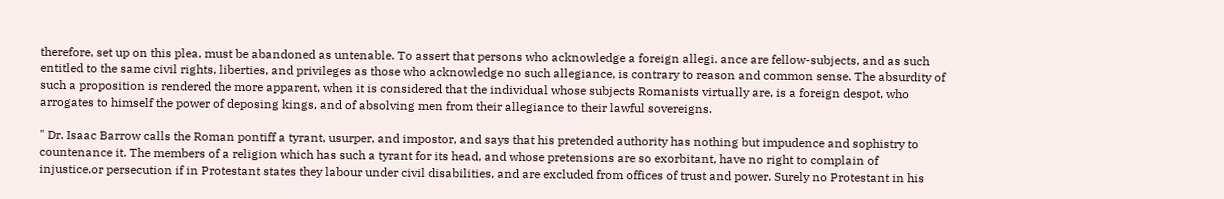therefore, set up on this plea, must be abandoned as untenable. To assert that persons who acknowledge a foreign allegi. ance are fellow-subjects, and as such entitled to the same civil rights, liberties, and privileges as those who acknowledge no such allegiance, is contrary to reason and common sense. The absurdity of such a proposition is rendered the more apparent, when it is considered that the individual whose subjects Romanists virtually are, is a foreign despot, who arrogates to himself the power of deposing kings, and of absolving men from their allegiance to their lawful sovereigns.

" Dr. Isaac Barrow calls the Roman pontiff a tyrant, usurper, and impostor, and says that his pretended authority has nothing but impudence and sophistry to countenance it. The members of a religion which has such a tyrant for its head, and whose pretensions are so exorbitant, have no right to complain of injustice.or persecution if in Protestant states they labour under civil disabilities, and are excluded from offices of trust and power. Surely no Protestant in his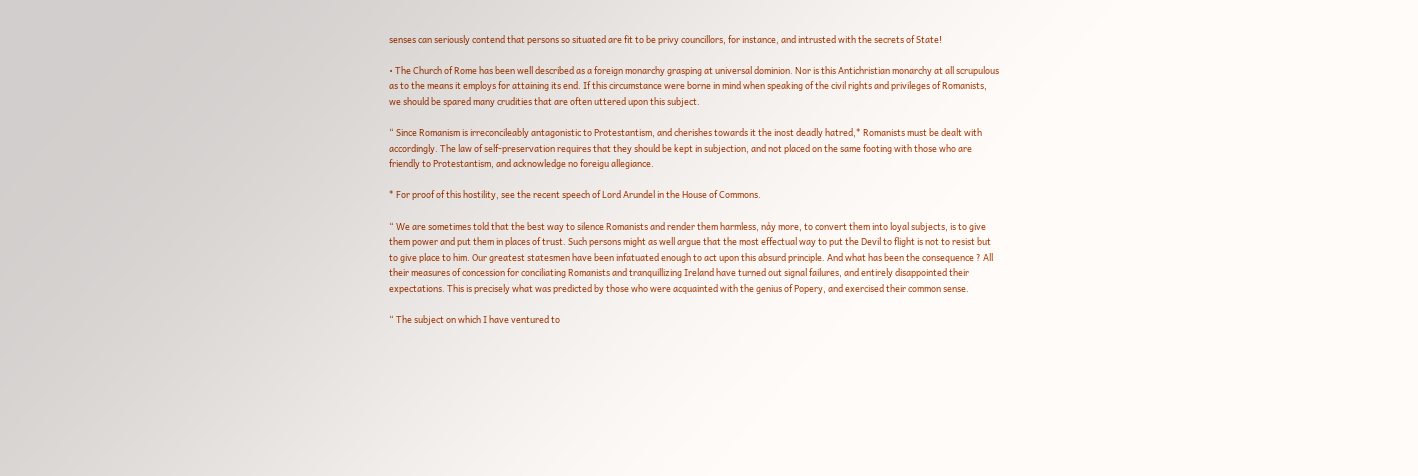senses can seriously contend that persons so situated are fit to be privy councillors, for instance, and intrusted with the secrets of State!

• The Church of Rome has been well described as a foreign monarchy grasping at universal dominion. Nor is this Antichristian monarchy at all scrupulous as to the means it employs for attaining its end. If this circumstance were borne in mind when speaking of the civil rights and privileges of Romanists, we should be spared many crudities that are often uttered upon this subject.

“ Since Romanism is irreconcileably antagonistic to Protestantism, and cherishes towards it the inost deadly hatred,* Romanists must be dealt with accordingly. The law of self-preservation requires that they should be kept in subjection, and not placed on the same footing with those who are friendly to Protestantism, and acknowledge no foreigu allegiance.

* For proof of this hostility, see the recent speech of Lord Arundel in the House of Commons.

“ We are sometimes told that the best way to silence Romanists and render them harmless, nảy more, to convert them into loyal subjects, is to give them power and put them in places of trust. Such persons might as well argue that the most effectual way to put the Devil to flight is not to resist but to give place to him. Our greatest statesmen have been infatuated enough to act upon this absurd principle. And what has been the consequence ? All their measures of concession for conciliating Romanists and tranquillizing Ireland have turned out signal failures, and entirely disappointed their expectations. This is precisely what was predicted by those who were acquainted with the genius of Popery, and exercised their common sense.

“ The subject on which I have ventured to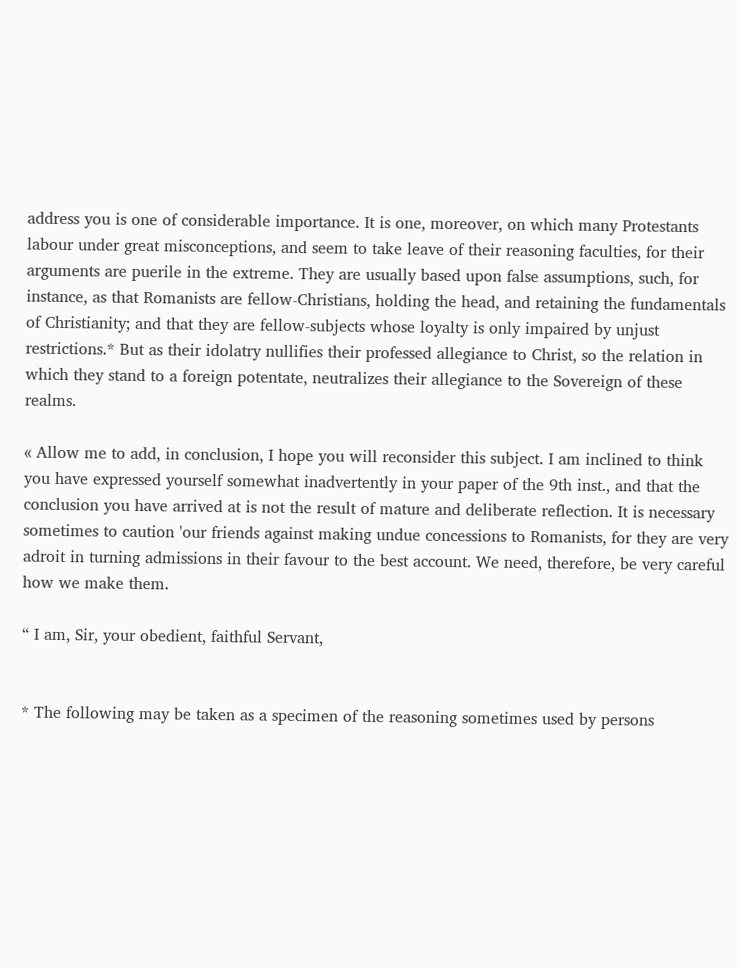address you is one of considerable importance. It is one, moreover, on which many Protestants labour under great misconceptions, and seem to take leave of their reasoning faculties, for their arguments are puerile in the extreme. They are usually based upon false assumptions, such, for instance, as that Romanists are fellow-Christians, holding the head, and retaining the fundamentals of Christianity; and that they are fellow-subjects whose loyalty is only impaired by unjust restrictions.* But as their idolatry nullifies their professed allegiance to Christ, so the relation in which they stand to a foreign potentate, neutralizes their allegiance to the Sovereign of these realms.

« Allow me to add, in conclusion, I hope you will reconsider this subject. I am inclined to think you have expressed yourself somewhat inadvertently in your paper of the 9th inst., and that the conclusion you have arrived at is not the result of mature and deliberate reflection. It is necessary sometimes to caution 'our friends against making undue concessions to Romanists, for they are very adroit in turning admissions in their favour to the best account. We need, therefore, be very careful how we make them.

“ I am, Sir, your obedient, faithful Servant,


* The following may be taken as a specimen of the reasoning sometimes used by persons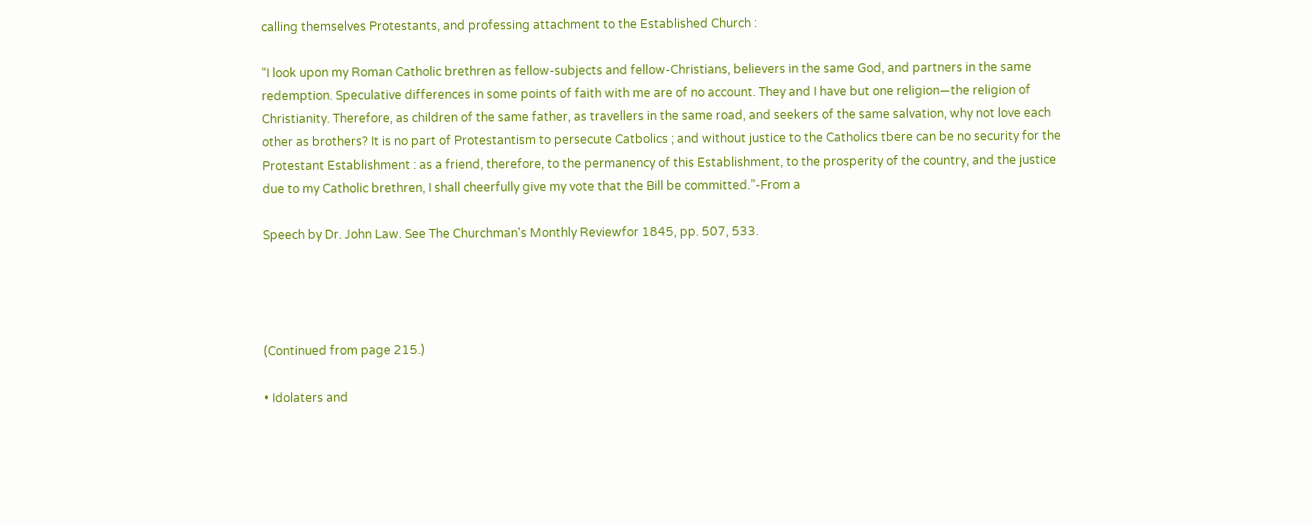calling themselves Protestants, and professing attachment to the Established Church :

“I look upon my Roman Catholic brethren as fellow-subjects and fellow-Christians, believers in the same God, and partners in the same redemption. Speculative differences in some points of faith with me are of no account. They and I have but one religion—the religion of Christianity. Therefore, as children of the same father, as travellers in the same road, and seekers of the same salvation, why not love each other as brothers? It is no part of Protestantism to persecute Catbolics ; and without justice to the Catholics tbere can be no security for the Protestant Establishment : as a friend, therefore, to the permanency of this Establishment, to the prosperity of the country, and the justice due to my Catholic brethren, I shall cheerfully give my vote that the Bill be committed.”-From a

Speech by Dr. John Law. See The Churchman's Monthly Reviewfor 1845, pp. 507, 533.




(Continued from page 215.)

• Idolaters and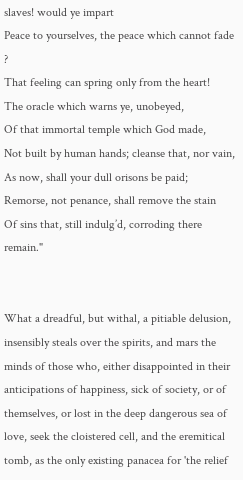slaves! would ye impart
Peace to yourselves, the peace which cannot fade ?
That feeling can spring only from the heart!
The oracle which warns ye, unobeyed,
Of that immortal temple which God made,
Not built by human hands; cleanse that, nor vain,
As now, shall your dull orisons be paid;
Remorse, not penance, shall remove the stain
Of sins that, still indulg’d, corroding there remain."


What a dreadful, but withal, a pitiable delusion, insensibly steals over the spirits, and mars the minds of those who, either disappointed in their anticipations of happiness, sick of society, or of themselves, or lost in the deep dangerous sea of love, seek the cloistered cell, and the eremitical tomb, as the only existing panacea for 'the relief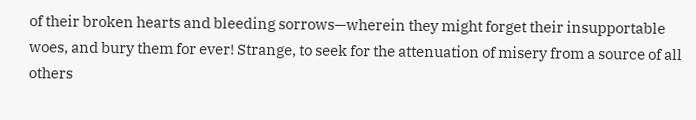of their broken hearts and bleeding sorrows—wherein they might forget their insupportable woes, and bury them for ever! Strange, to seek for the attenuation of misery from a source of all others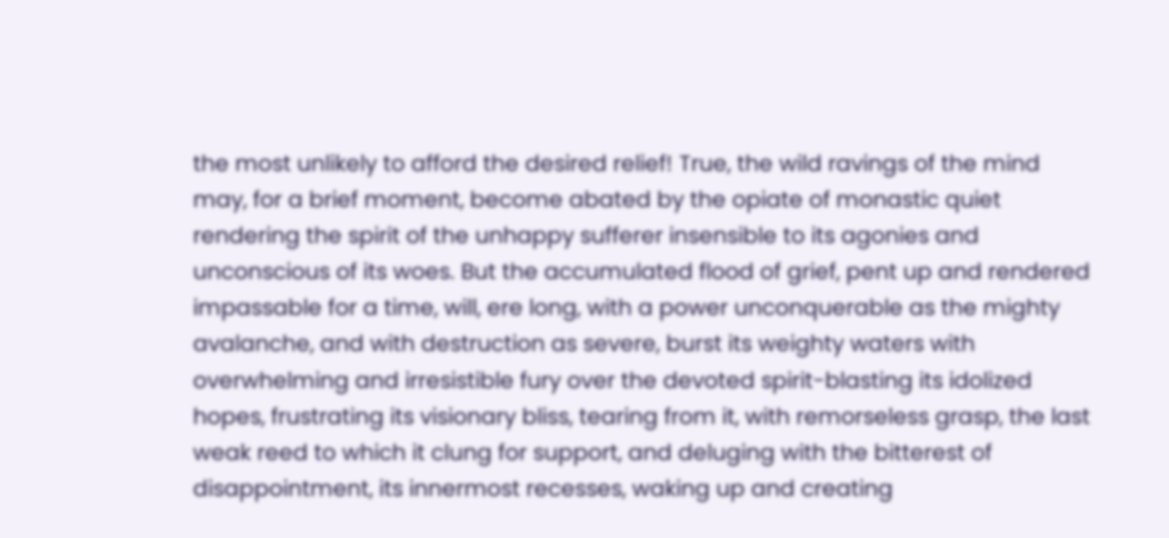the most unlikely to afford the desired relief! True, the wild ravings of the mind may, for a brief moment, become abated by the opiate of monastic quiet rendering the spirit of the unhappy sufferer insensible to its agonies and unconscious of its woes. But the accumulated flood of grief, pent up and rendered impassable for a time, will, ere long, with a power unconquerable as the mighty avalanche, and with destruction as severe, burst its weighty waters with overwhelming and irresistible fury over the devoted spirit-blasting its idolized hopes, frustrating its visionary bliss, tearing from it, with remorseless grasp, the last weak reed to which it clung for support, and deluging with the bitterest of disappointment, its innermost recesses, waking up and creating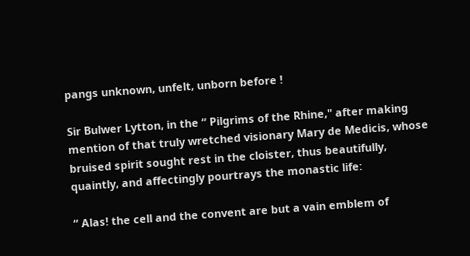pangs unknown, unfelt, unborn before !

Sir Bulwer Lytton, in the “ Pilgrims of the Rhine," after making mention of that truly wretched visionary Mary de Medicis, whose bruised spirit sought rest in the cloister, thus beautifully, quaintly, and affectingly pourtrays the monastic life:

“ Alas! the cell and the convent are but a vain emblem of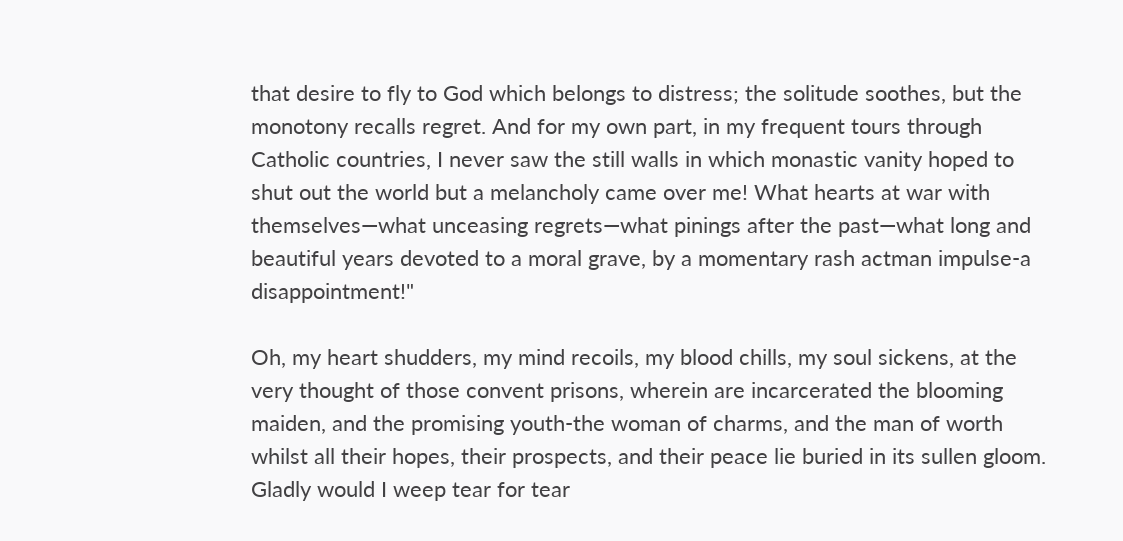that desire to fly to God which belongs to distress; the solitude soothes, but the monotony recalls regret. And for my own part, in my frequent tours through Catholic countries, I never saw the still walls in which monastic vanity hoped to shut out the world but a melancholy came over me! What hearts at war with themselves—what unceasing regrets—what pinings after the past—what long and beautiful years devoted to a moral grave, by a momentary rash actman impulse-a disappointment!"

Oh, my heart shudders, my mind recoils, my blood chills, my soul sickens, at the very thought of those convent prisons, wherein are incarcerated the blooming maiden, and the promising youth-the woman of charms, and the man of worth whilst all their hopes, their prospects, and their peace lie buried in its sullen gloom. Gladly would I weep tear for tear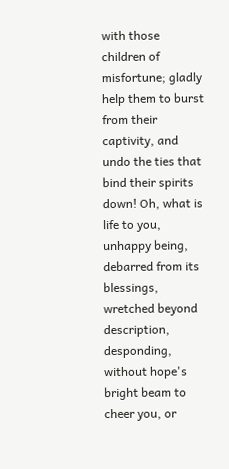with those children of misfortune; gladly help them to burst from their captivity, and undo the ties that bind their spirits down! Oh, what is life to you, unhappy being, debarred from its blessings, wretched beyond description, desponding, without hope's bright beam to cheer you, or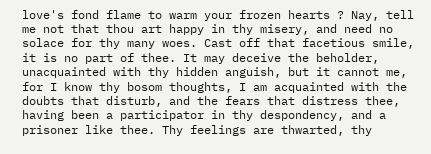love's fond flame to warm your frozen hearts ? Nay, tell me not that thou art happy in thy misery, and need no solace for thy many woes. Cast off that facetious smile, it is no part of thee. It may deceive the beholder, unacquainted with thy hidden anguish, but it cannot me, for I know thy bosom thoughts, I am acquainted with the doubts that disturb, and the fears that distress thee, having been a participator in thy despondency, and a prisoner like thee. Thy feelings are thwarted, thy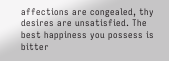affections are congealed, thy desires are unsatisfied. The best happiness you possess is bitter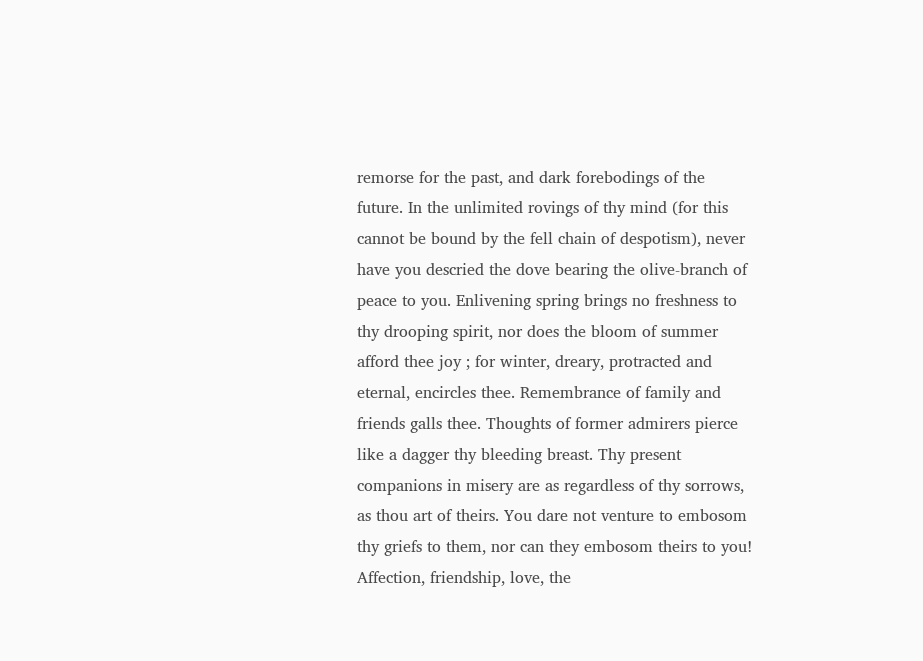remorse for the past, and dark forebodings of the future. In the unlimited rovings of thy mind (for this cannot be bound by the fell chain of despotism), never have you descried the dove bearing the olive-branch of peace to you. Enlivening spring brings no freshness to thy drooping spirit, nor does the bloom of summer afford thee joy ; for winter, dreary, protracted and eternal, encircles thee. Remembrance of family and friends galls thee. Thoughts of former admirers pierce like a dagger thy bleeding breast. Thy present companions in misery are as regardless of thy sorrows, as thou art of theirs. You dare not venture to embosom thy griefs to them, nor can they embosom theirs to you! Affection, friendship, love, the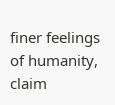finer feelings of humanity, claim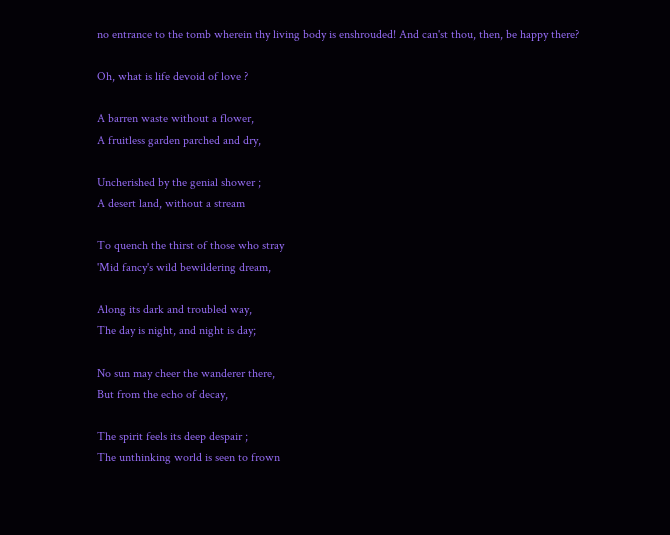no entrance to the tomb wherein thy living body is enshrouded! And can'st thou, then, be happy there?

Oh, what is life devoid of love ?

A barren waste without a flower,
A fruitless garden parched and dry,

Uncherished by the genial shower ;
A desert land, without a stream

To quench the thirst of those who stray
'Mid fancy's wild bewildering dream,

Along its dark and troubled way,
The day is night, and night is day;

No sun may cheer the wanderer there,
But from the echo of decay,

The spirit feels its deep despair ;
The unthinking world is seen to frown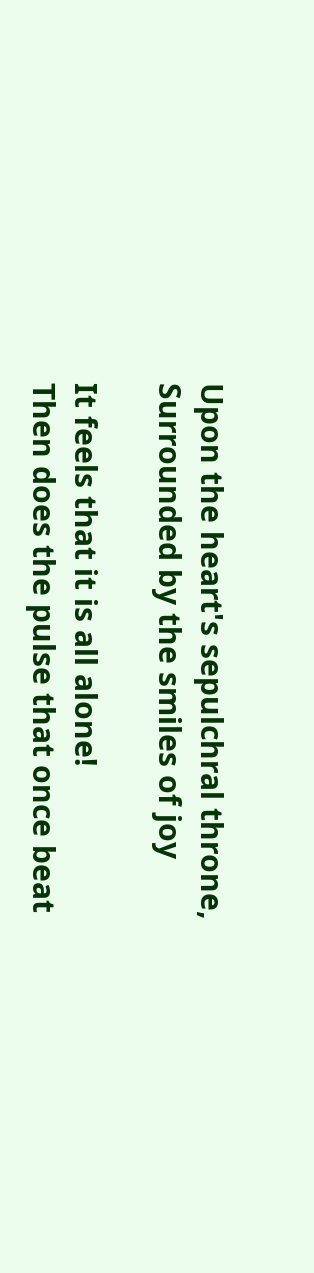Upon the heart's sepulchral throne,
Surrounded by the smiles of joy

It feels that it is all alone!
Then does the pulse that once beat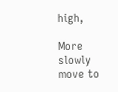high,

More slowly move to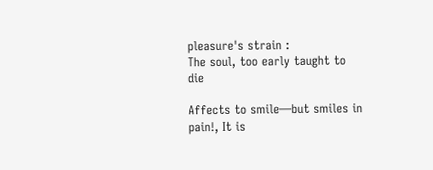pleasure's strain :
The soul, too early taught to die

Affects to smile—but smiles in pain!, It is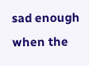sad enough when the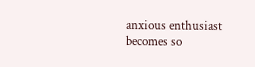anxious enthusiast becomes so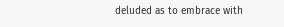deluded as to embrace with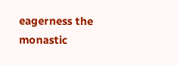eagerness the monastic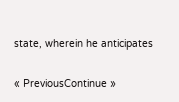state, wherein he anticipates

« PreviousContinue »